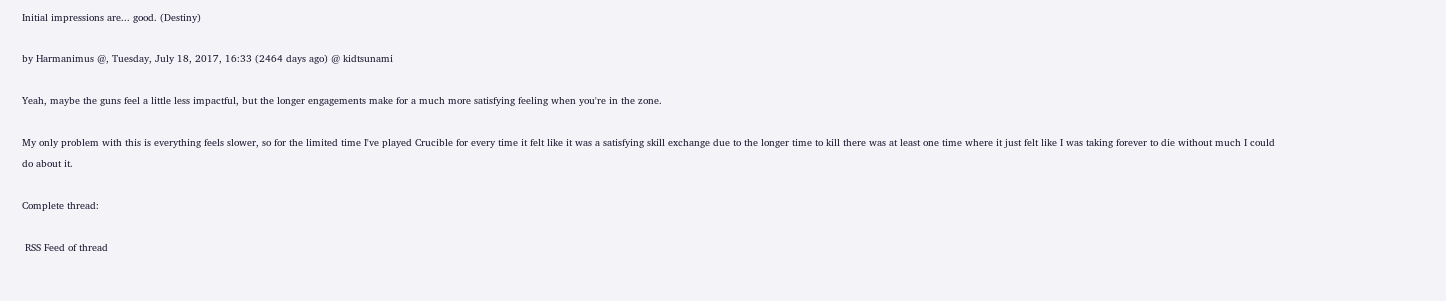Initial impressions are... good. (Destiny)

by Harmanimus @, Tuesday, July 18, 2017, 16:33 (2464 days ago) @ kidtsunami

Yeah, maybe the guns feel a little less impactful, but the longer engagements make for a much more satisfying feeling when you're in the zone.

My only problem with this is everything feels slower, so for the limited time I've played Crucible for every time it felt like it was a satisfying skill exchange due to the longer time to kill there was at least one time where it just felt like I was taking forever to die without much I could do about it.

Complete thread:

 RSS Feed of thread